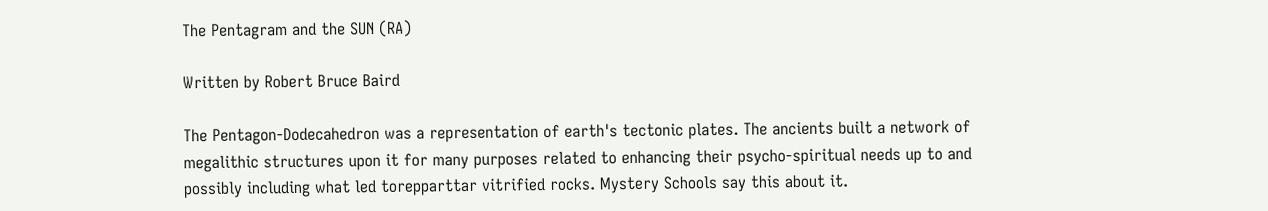The Pentagram and the SUN (RA)

Written by Robert Bruce Baird

The Pentagon-Dodecahedron was a representation of earth's tectonic plates. The ancients built a network of megalithic structures upon it for many purposes related to enhancing their psycho-spiritual needs up to and possibly including what led torepparttar vitrified rocks. Mystery Schools say this about it.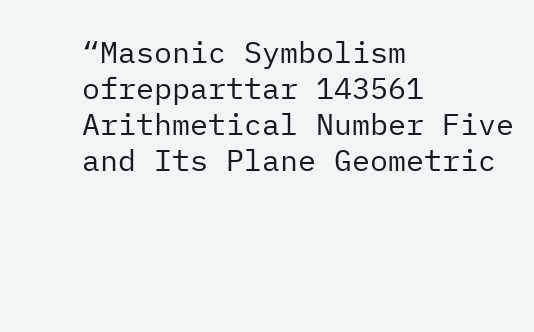“Masonic Symbolism ofrepparttar 143561 Arithmetical Number Five and Its Plane Geometric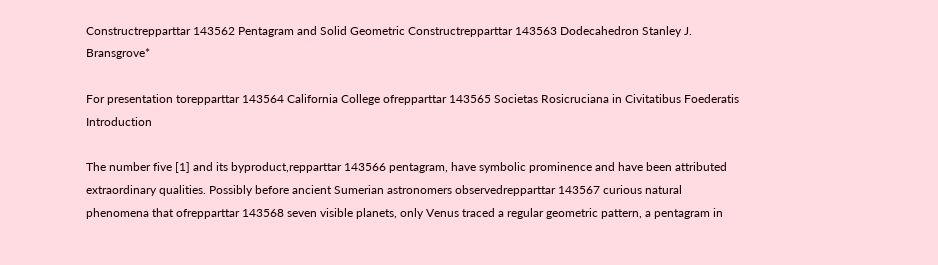Constructrepparttar 143562 Pentagram and Solid Geometric Constructrepparttar 143563 Dodecahedron Stanley J. Bransgrove*

For presentation torepparttar 143564 California College ofrepparttar 143565 Societas Rosicruciana in Civitatibus Foederatis Introduction

The number five [1] and its byproduct,repparttar 143566 pentagram, have symbolic prominence and have been attributed extraordinary qualities. Possibly before ancient Sumerian astronomers observedrepparttar 143567 curious natural phenomena that ofrepparttar 143568 seven visible planets, only Venus traced a regular geometric pattern, a pentagram in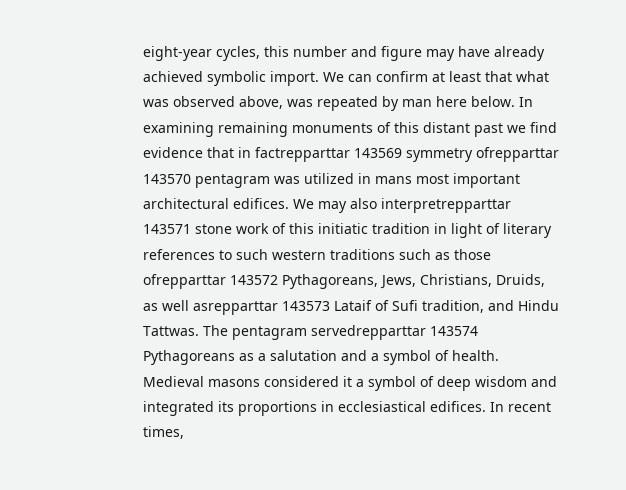eight-year cycles, this number and figure may have already achieved symbolic import. We can confirm at least that what was observed above, was repeated by man here below. In examining remaining monuments of this distant past we find evidence that in factrepparttar 143569 symmetry ofrepparttar 143570 pentagram was utilized in mans most important architectural edifices. We may also interpretrepparttar 143571 stone work of this initiatic tradition in light of literary references to such western traditions such as those ofrepparttar 143572 Pythagoreans, Jews, Christians, Druids, as well asrepparttar 143573 Lataif of Sufi tradition, and Hindu Tattwas. The pentagram servedrepparttar 143574 Pythagoreans as a salutation and a symbol of health. Medieval masons considered it a symbol of deep wisdom and integrated its proportions in ecclesiastical edifices. In recent times,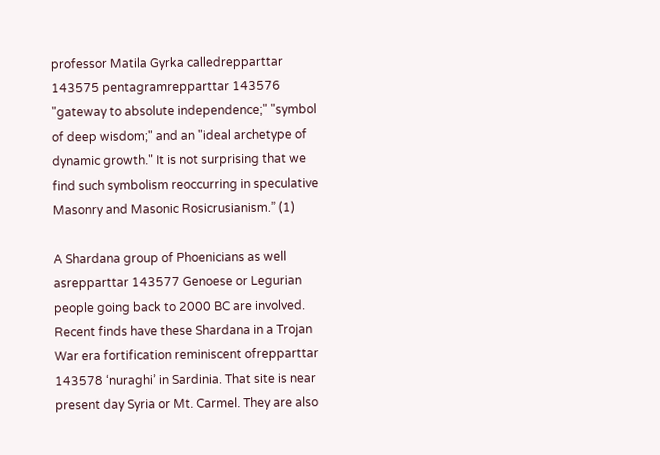professor Matila Gyrka calledrepparttar 143575 pentagramrepparttar 143576 "gateway to absolute independence;" "symbol of deep wisdom;" and an "ideal archetype of dynamic growth." It is not surprising that we find such symbolism reoccurring in speculative Masonry and Masonic Rosicrusianism.” (1)

A Shardana group of Phoenicians as well asrepparttar 143577 Genoese or Legurian people going back to 2000 BC are involved. Recent finds have these Shardana in a Trojan War era fortification reminiscent ofrepparttar 143578 ‘nuraghi’ in Sardinia. That site is near present day Syria or Mt. Carmel. They are also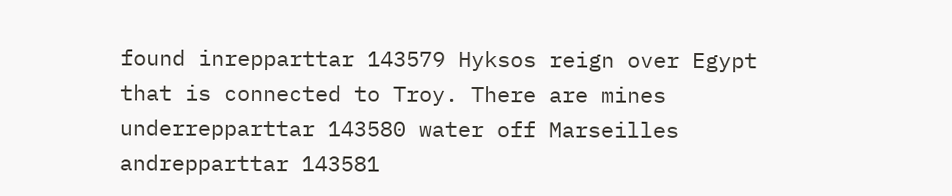found inrepparttar 143579 Hyksos reign over Egypt that is connected to Troy. There are mines underrepparttar 143580 water off Marseilles andrepparttar 143581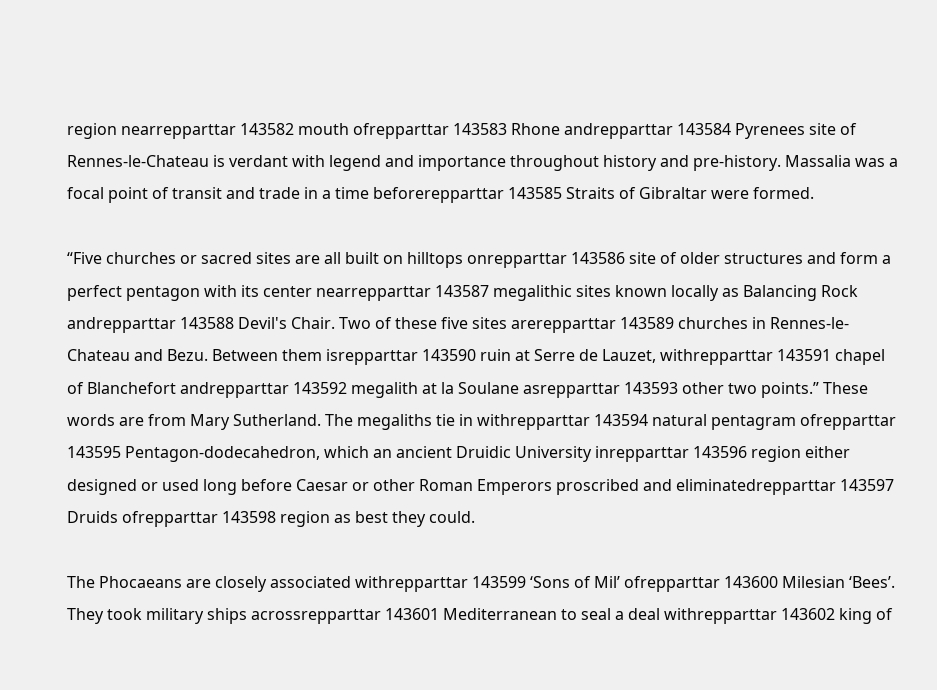region nearrepparttar 143582 mouth ofrepparttar 143583 Rhone andrepparttar 143584 Pyrenees site of Rennes-le-Chateau is verdant with legend and importance throughout history and pre-history. Massalia was a focal point of transit and trade in a time beforerepparttar 143585 Straits of Gibraltar were formed.

“Five churches or sacred sites are all built on hilltops onrepparttar 143586 site of older structures and form a perfect pentagon with its center nearrepparttar 143587 megalithic sites known locally as Balancing Rock andrepparttar 143588 Devil's Chair. Two of these five sites arerepparttar 143589 churches in Rennes-le-Chateau and Bezu. Between them isrepparttar 143590 ruin at Serre de Lauzet, withrepparttar 143591 chapel of Blanchefort andrepparttar 143592 megalith at la Soulane asrepparttar 143593 other two points.” These words are from Mary Sutherland. The megaliths tie in withrepparttar 143594 natural pentagram ofrepparttar 143595 Pentagon-dodecahedron, which an ancient Druidic University inrepparttar 143596 region either designed or used long before Caesar or other Roman Emperors proscribed and eliminatedrepparttar 143597 Druids ofrepparttar 143598 region as best they could.

The Phocaeans are closely associated withrepparttar 143599 ‘Sons of Mil’ ofrepparttar 143600 Milesian ‘Bees’. They took military ships acrossrepparttar 143601 Mediterranean to seal a deal withrepparttar 143602 king of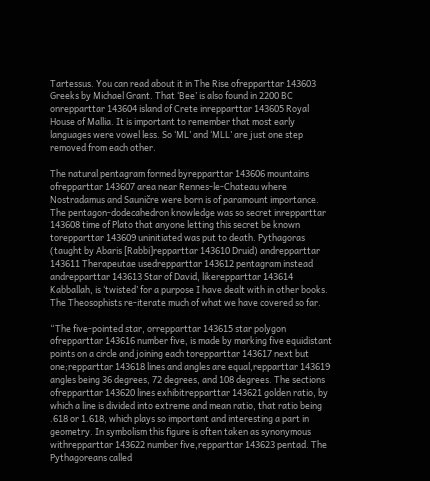Tartessus. You can read about it in The Rise ofrepparttar 143603 Greeks by Michael Grant. That ‘Bee’ is also found in 2200 BC onrepparttar 143604 island of Crete inrepparttar 143605 Royal House of Mallia. It is important to remember that most early languages were vowel less. So ‘ML’ and ‘MLL’ are just one step removed from each other.

The natural pentagram formed byrepparttar 143606 mountains ofrepparttar 143607 area near Rennes-le-Chateau where Nostradamus and Sauničre were born is of paramount importance. The pentagon-dodecahedron knowledge was so secret inrepparttar 143608 time of Plato that anyone letting this secret be known torepparttar 143609 uninitiated was put to death. Pythagoras (taught by Abaris [Rabbi]repparttar 143610 Druid) andrepparttar 143611 Therapeutae usedrepparttar 143612 pentagram instead andrepparttar 143613 Star of David, likerepparttar 143614 Kabballah, is ‘twisted’ for a purpose I have dealt with in other books. The Theosophists re-iterate much of what we have covered so far.

“The five-pointed star, orrepparttar 143615 star polygon ofrepparttar 143616 number five, is made by marking five equidistant points on a circle and joining each torepparttar 143617 next but one;repparttar 143618 lines and angles are equal,repparttar 143619 angles being 36 degrees, 72 degrees, and 108 degrees. The sections ofrepparttar 143620 lines exhibitrepparttar 143621 golden ratio, by which a line is divided into extreme and mean ratio, that ratio being .618 or 1.618, which plays so important and interesting a part in geometry. In symbolism this figure is often taken as synonymous withrepparttar 143622 number five,repparttar 143623 pentad. The Pythagoreans called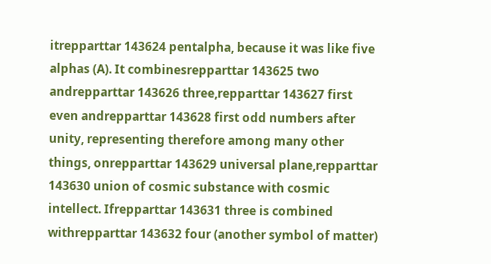itrepparttar 143624 pentalpha, because it was like five alphas (A). It combinesrepparttar 143625 two andrepparttar 143626 three,repparttar 143627 first even andrepparttar 143628 first odd numbers after unity, representing therefore among many other things, onrepparttar 143629 universal plane,repparttar 143630 union of cosmic substance with cosmic intellect. Ifrepparttar 143631 three is combined withrepparttar 143632 four (another symbol of matter)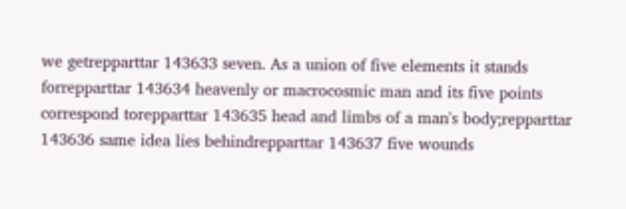we getrepparttar 143633 seven. As a union of five elements it stands forrepparttar 143634 heavenly or macrocosmic man and its five points correspond torepparttar 143635 head and limbs of a man's body;repparttar 143636 same idea lies behindrepparttar 143637 five wounds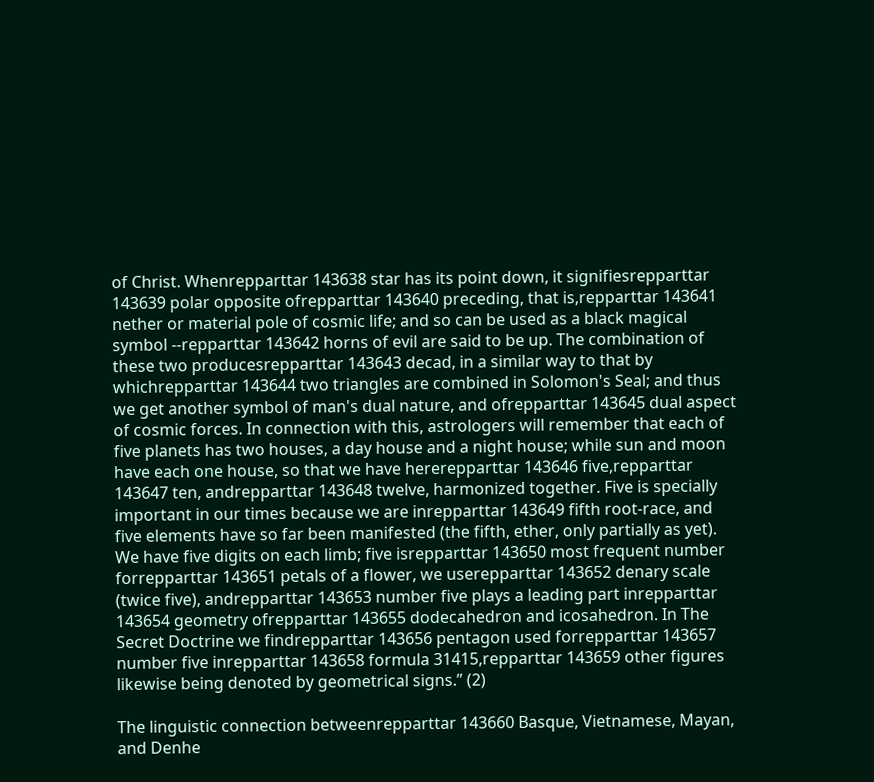of Christ. Whenrepparttar 143638 star has its point down, it signifiesrepparttar 143639 polar opposite ofrepparttar 143640 preceding, that is,repparttar 143641 nether or material pole of cosmic life; and so can be used as a black magical symbol --repparttar 143642 horns of evil are said to be up. The combination of these two producesrepparttar 143643 decad, in a similar way to that by whichrepparttar 143644 two triangles are combined in Solomon's Seal; and thus we get another symbol of man's dual nature, and ofrepparttar 143645 dual aspect of cosmic forces. In connection with this, astrologers will remember that each of five planets has two houses, a day house and a night house; while sun and moon have each one house, so that we have hererepparttar 143646 five,repparttar 143647 ten, andrepparttar 143648 twelve, harmonized together. Five is specially important in our times because we are inrepparttar 143649 fifth root-race, and five elements have so far been manifested (the fifth, ether, only partially as yet). We have five digits on each limb; five isrepparttar 143650 most frequent number forrepparttar 143651 petals of a flower, we userepparttar 143652 denary scale (twice five), andrepparttar 143653 number five plays a leading part inrepparttar 143654 geometry ofrepparttar 143655 dodecahedron and icosahedron. In The Secret Doctrine we findrepparttar 143656 pentagon used forrepparttar 143657 number five inrepparttar 143658 formula 31415,repparttar 143659 other figures likewise being denoted by geometrical signs.” (2)

The linguistic connection betweenrepparttar 143660 Basque, Vietnamese, Mayan, and Denhe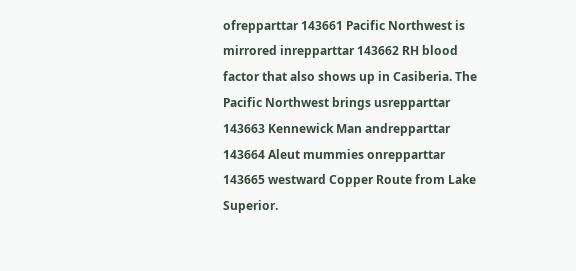ofrepparttar 143661 Pacific Northwest is mirrored inrepparttar 143662 RH blood factor that also shows up in Casiberia. The Pacific Northwest brings usrepparttar 143663 Kennewick Man andrepparttar 143664 Aleut mummies onrepparttar 143665 westward Copper Route from Lake Superior.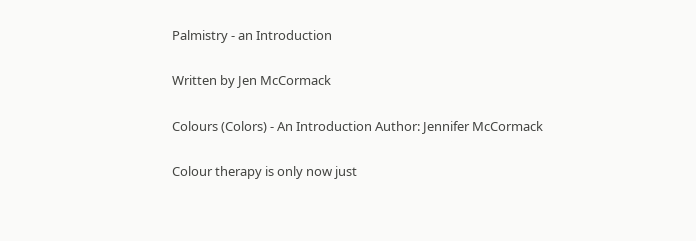Palmistry - an Introduction

Written by Jen McCormack

Colours (Colors) - An Introduction Author: Jennifer McCormack

Colour therapy is only now just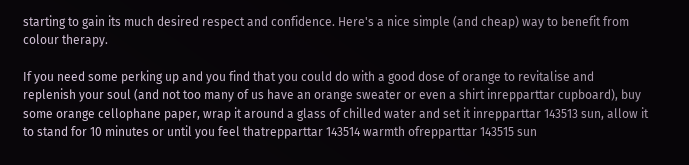starting to gain its much desired respect and confidence. Here's a nice simple (and cheap) way to benefit from colour therapy.

If you need some perking up and you find that you could do with a good dose of orange to revitalise and replenish your soul (and not too many of us have an orange sweater or even a shirt inrepparttar cupboard), buy some orange cellophane paper, wrap it around a glass of chilled water and set it inrepparttar 143513 sun, allow it to stand for 10 minutes or until you feel thatrepparttar 143514 warmth ofrepparttar 143515 sun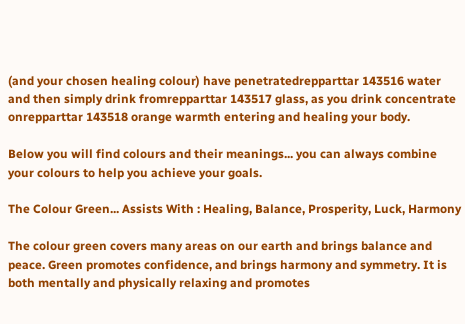(and your chosen healing colour) have penetratedrepparttar 143516 water and then simply drink fromrepparttar 143517 glass, as you drink concentrate onrepparttar 143518 orange warmth entering and healing your body.

Below you will find colours and their meanings... you can always combine your colours to help you achieve your goals.

The Colour Green... Assists With : Healing, Balance, Prosperity, Luck, Harmony

The colour green covers many areas on our earth and brings balance and peace. Green promotes confidence, and brings harmony and symmetry. It is both mentally and physically relaxing and promotes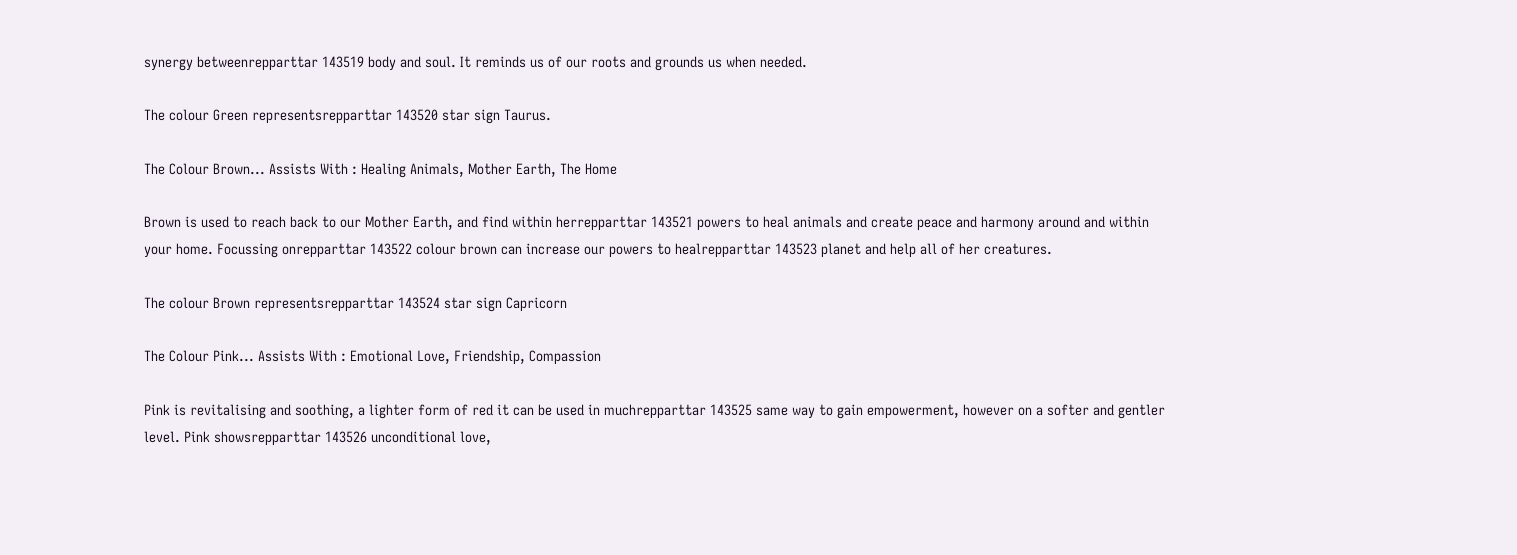synergy betweenrepparttar 143519 body and soul. It reminds us of our roots and grounds us when needed.

The colour Green representsrepparttar 143520 star sign Taurus.

The Colour Brown... Assists With : Healing Animals, Mother Earth, The Home

Brown is used to reach back to our Mother Earth, and find within herrepparttar 143521 powers to heal animals and create peace and harmony around and within your home. Focussing onrepparttar 143522 colour brown can increase our powers to healrepparttar 143523 planet and help all of her creatures.

The colour Brown representsrepparttar 143524 star sign Capricorn

The Colour Pink... Assists With : Emotional Love, Friendship, Compassion

Pink is revitalising and soothing, a lighter form of red it can be used in muchrepparttar 143525 same way to gain empowerment, however on a softer and gentler level. Pink showsrepparttar 143526 unconditional love,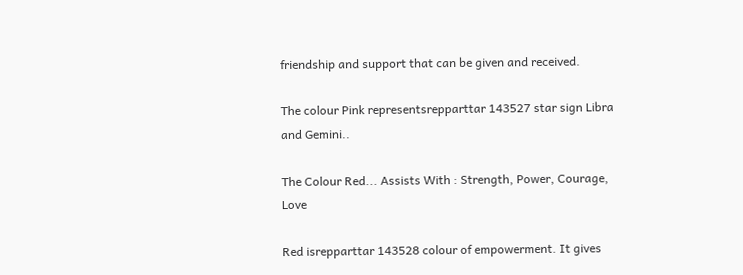friendship and support that can be given and received.

The colour Pink representsrepparttar 143527 star sign Libra and Gemini..

The Colour Red... Assists With : Strength, Power, Courage, Love

Red isrepparttar 143528 colour of empowerment. It gives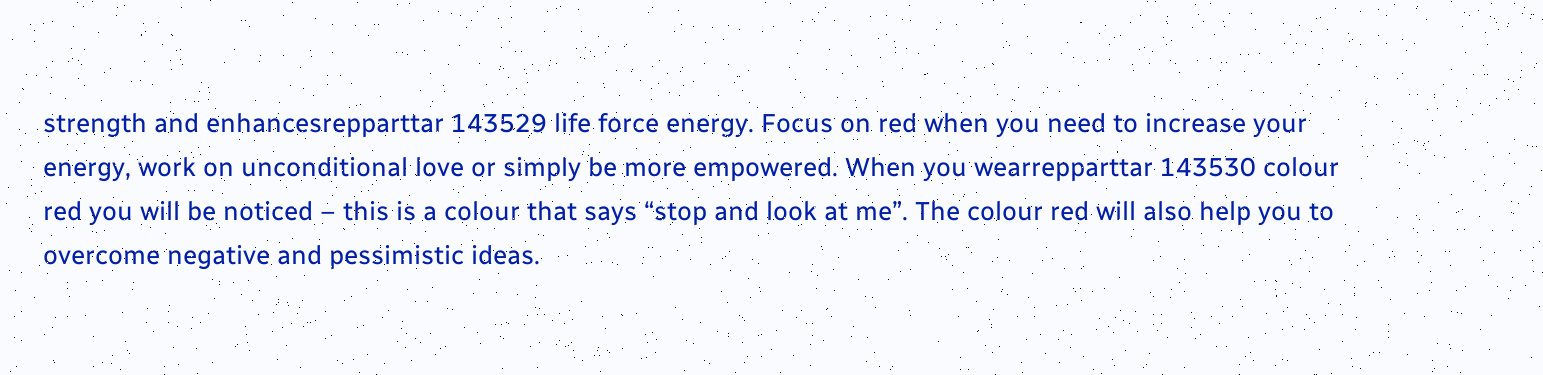strength and enhancesrepparttar 143529 life force energy. Focus on red when you need to increase your energy, work on unconditional love or simply be more empowered. When you wearrepparttar 143530 colour red you will be noticed – this is a colour that says “stop and look at me”. The colour red will also help you to overcome negative and pessimistic ideas.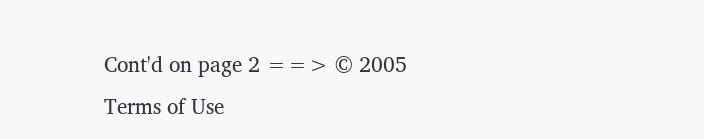Cont'd on page 2 ==> © 2005
Terms of Use